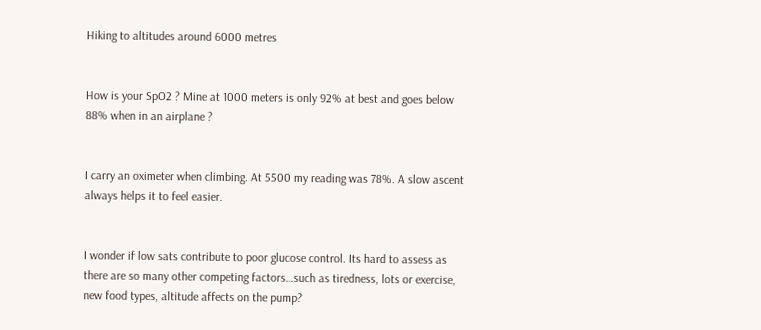Hiking to altitudes around 6000 metres


How is your SpO2 ? Mine at 1000 meters is only 92% at best and goes below 88% when in an airplane ?


I carry an oximeter when climbing. At 5500 my reading was 78%. A slow ascent always helps it to feel easier.


I wonder if low sats contribute to poor glucose control. Its hard to assess as there are so many other competing factors…such as tiredness, lots or exercise, new food types, altitude affects on the pump?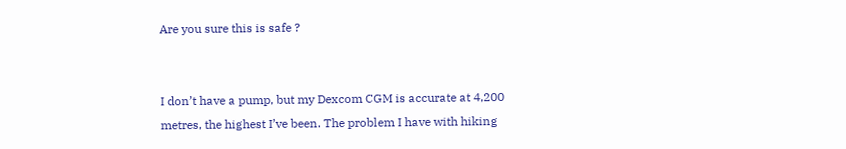Are you sure this is safe ?


I don’t have a pump, but my Dexcom CGM is accurate at 4,200 metres, the highest I’ve been. The problem I have with hiking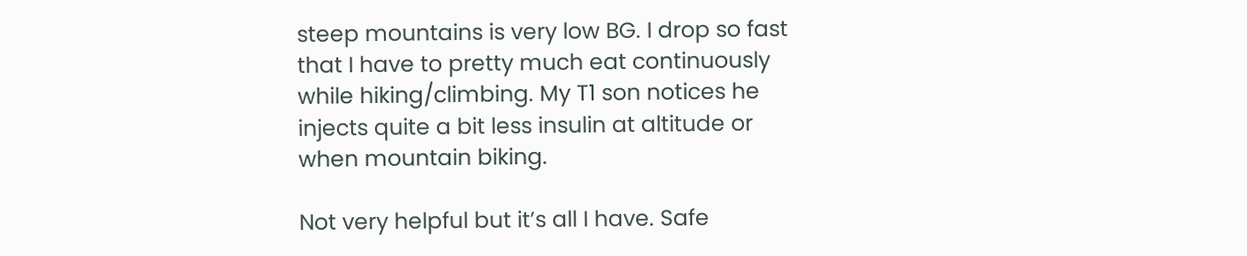steep mountains is very low BG. I drop so fast that I have to pretty much eat continuously while hiking/climbing. My T1 son notices he injects quite a bit less insulin at altitude or when mountain biking.

Not very helpful but it’s all I have. Safe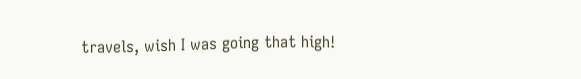travels, wish I was going that high!